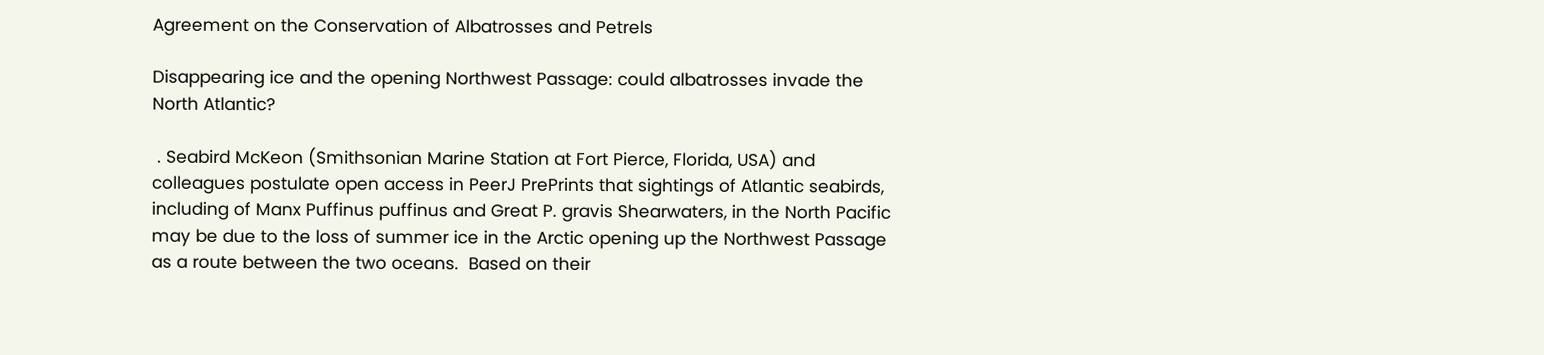Agreement on the Conservation of Albatrosses and Petrels

Disappearing ice and the opening Northwest Passage: could albatrosses invade the North Atlantic?

 . Seabird McKeon (Smithsonian Marine Station at Fort Pierce, Florida, USA) and colleagues postulate open access in PeerJ PrePrints that sightings of Atlantic seabirds, including of Manx Puffinus puffinus and Great P. gravis Shearwaters, in the North Pacific may be due to the loss of summer ice in the Arctic opening up the Northwest Passage as a route between the two oceans.  Based on their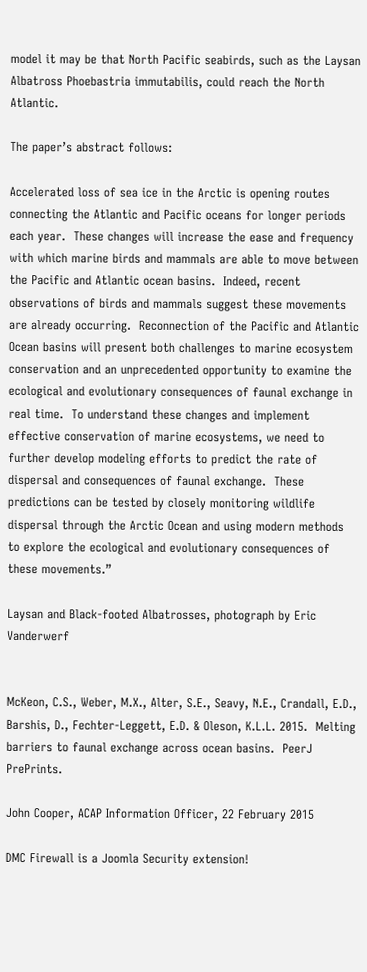model it may be that North Pacific seabirds, such as the Laysan Albatross Phoebastria immutabilis, could reach the North Atlantic.

The paper’s abstract follows:

Accelerated loss of sea ice in the Arctic is opening routes connecting the Atlantic and Pacific oceans for longer periods each year.  These changes will increase the ease and frequency with which marine birds and mammals are able to move between the Pacific and Atlantic ocean basins.  Indeed, recent observations of birds and mammals suggest these movements are already occurring.  Reconnection of the Pacific and Atlantic Ocean basins will present both challenges to marine ecosystem conservation and an unprecedented opportunity to examine the ecological and evolutionary consequences of faunal exchange in real time.  To understand these changes and implement effective conservation of marine ecosystems, we need to further develop modeling efforts to predict the rate of dispersal and consequences of faunal exchange.  These predictions can be tested by closely monitoring wildlife dispersal through the Arctic Ocean and using modern methods to explore the ecological and evolutionary consequences of these movements.”

Laysan and Black-footed Albatrosses, photograph by Eric Vanderwerf


McKeon, C.S., Weber, M.X., Alter, S.E., Seavy, N.E., Crandall, E.D., Barshis, D., Fechter-Leggett, E.D. & Oleson, K.L.L. 2015.  Melting barriers to faunal exchange across ocean basins.  PeerJ PrePrints.

John Cooper, ACAP Information Officer, 22 February 2015

DMC Firewall is a Joomla Security extension!